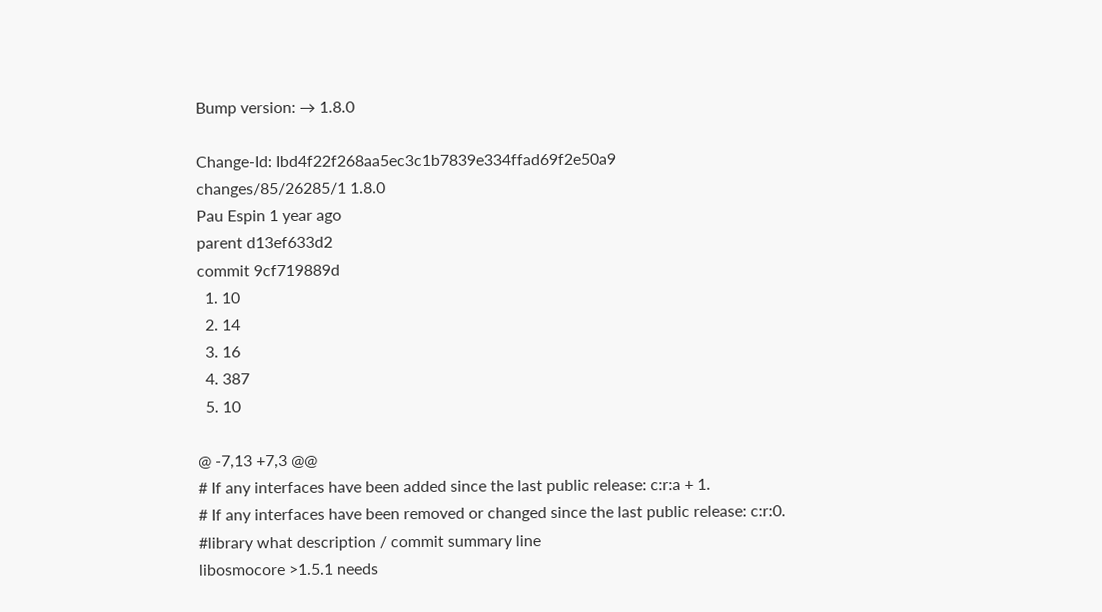Bump version: → 1.8.0

Change-Id: Ibd4f22f268aa5ec3c1b7839e334ffad69f2e50a9
changes/85/26285/1 1.8.0
Pau Espin 1 year ago
parent d13ef633d2
commit 9cf719889d
  1. 10
  2. 14
  3. 16
  4. 387
  5. 10

@ -7,13 +7,3 @@
# If any interfaces have been added since the last public release: c:r:a + 1.
# If any interfaces have been removed or changed since the last public release: c:r:0.
#library what description / commit summary line
libosmocore >1.5.1 needs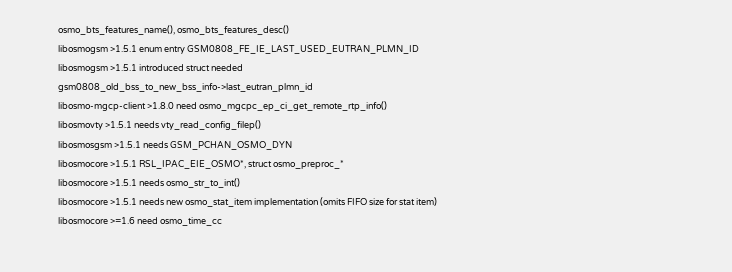osmo_bts_features_name(), osmo_bts_features_desc()
libosmogsm >1.5.1 enum entry GSM0808_FE_IE_LAST_USED_EUTRAN_PLMN_ID
libosmogsm >1.5.1 introduced struct needed gsm0808_old_bss_to_new_bss_info->last_eutran_plmn_id
libosmo-mgcp-client >1.8.0 need osmo_mgcpc_ep_ci_get_remote_rtp_info()
libosmovty >1.5.1 needs vty_read_config_filep()
libosmosgsm >1.5.1 needs GSM_PCHAN_OSMO_DYN
libosmocore >1.5.1 RSL_IPAC_EIE_OSMO*, struct osmo_preproc_*
libosmocore >1.5.1 needs osmo_str_to_int()
libosmocore >1.5.1 needs new osmo_stat_item implementation (omits FIFO size for stat item)
libosmocore >=1.6 need osmo_time_cc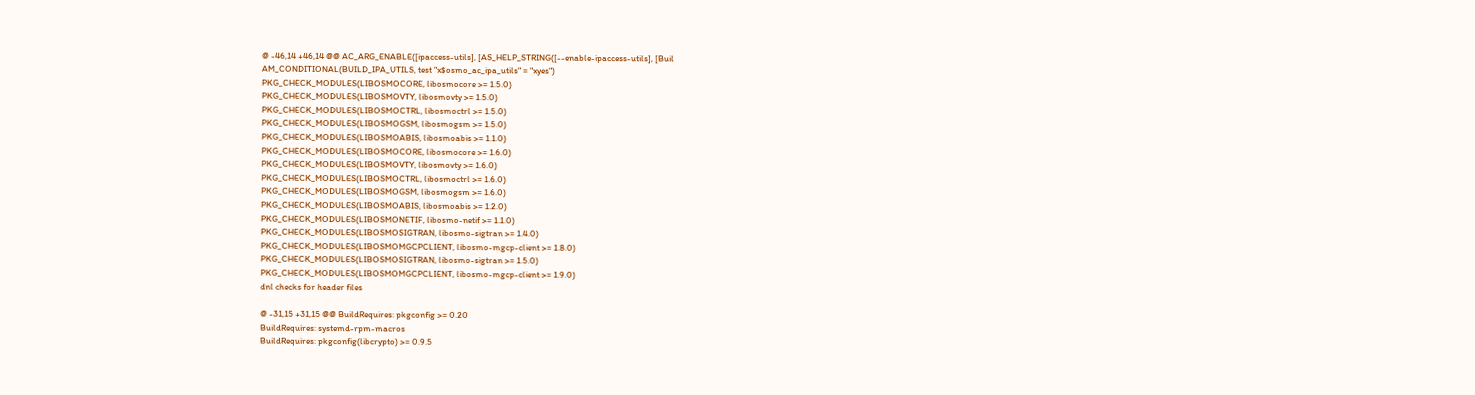@ -46,14 +46,14 @@ AC_ARG_ENABLE([ipaccess-utils], [AS_HELP_STRING([--enable-ipaccess-utils], [Buil
AM_CONDITIONAL(BUILD_IPA_UTILS, test "x$osmo_ac_ipa_utils" = "xyes")
PKG_CHECK_MODULES(LIBOSMOCORE, libosmocore >= 1.5.0)
PKG_CHECK_MODULES(LIBOSMOVTY, libosmovty >= 1.5.0)
PKG_CHECK_MODULES(LIBOSMOCTRL, libosmoctrl >= 1.5.0)
PKG_CHECK_MODULES(LIBOSMOGSM, libosmogsm >= 1.5.0)
PKG_CHECK_MODULES(LIBOSMOABIS, libosmoabis >= 1.1.0)
PKG_CHECK_MODULES(LIBOSMOCORE, libosmocore >= 1.6.0)
PKG_CHECK_MODULES(LIBOSMOVTY, libosmovty >= 1.6.0)
PKG_CHECK_MODULES(LIBOSMOCTRL, libosmoctrl >= 1.6.0)
PKG_CHECK_MODULES(LIBOSMOGSM, libosmogsm >= 1.6.0)
PKG_CHECK_MODULES(LIBOSMOABIS, libosmoabis >= 1.2.0)
PKG_CHECK_MODULES(LIBOSMONETIF, libosmo-netif >= 1.1.0)
PKG_CHECK_MODULES(LIBOSMOSIGTRAN, libosmo-sigtran >= 1.4.0)
PKG_CHECK_MODULES(LIBOSMOMGCPCLIENT, libosmo-mgcp-client >= 1.8.0)
PKG_CHECK_MODULES(LIBOSMOSIGTRAN, libosmo-sigtran >= 1.5.0)
PKG_CHECK_MODULES(LIBOSMOMGCPCLIENT, libosmo-mgcp-client >= 1.9.0)
dnl checks for header files

@ -31,15 +31,15 @@ BuildRequires: pkgconfig >= 0.20
BuildRequires: systemd-rpm-macros
BuildRequires: pkgconfig(libcrypto) >= 0.9.5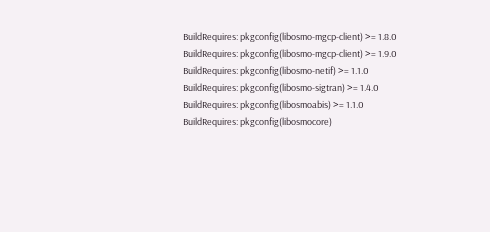BuildRequires: pkgconfig(libosmo-mgcp-client) >= 1.8.0
BuildRequires: pkgconfig(libosmo-mgcp-client) >= 1.9.0
BuildRequires: pkgconfig(libosmo-netif) >= 1.1.0
BuildRequires: pkgconfig(libosmo-sigtran) >= 1.4.0
BuildRequires: pkgconfig(libosmoabis) >= 1.1.0
BuildRequires: pkgconfig(libosmocore)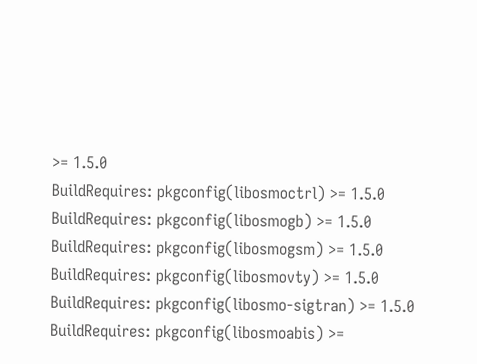>= 1.5.0
BuildRequires: pkgconfig(libosmoctrl) >= 1.5.0
BuildRequires: pkgconfig(libosmogb) >= 1.5.0
BuildRequires: pkgconfig(libosmogsm) >= 1.5.0
BuildRequires: pkgconfig(libosmovty) >= 1.5.0
BuildRequires: pkgconfig(libosmo-sigtran) >= 1.5.0
BuildRequires: pkgconfig(libosmoabis) >=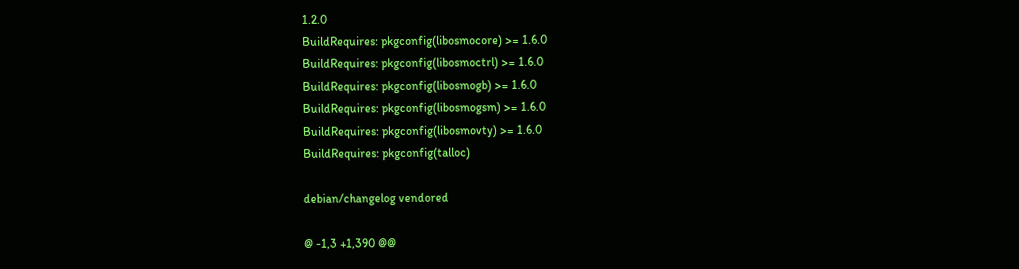1.2.0
BuildRequires: pkgconfig(libosmocore) >= 1.6.0
BuildRequires: pkgconfig(libosmoctrl) >= 1.6.0
BuildRequires: pkgconfig(libosmogb) >= 1.6.0
BuildRequires: pkgconfig(libosmogsm) >= 1.6.0
BuildRequires: pkgconfig(libosmovty) >= 1.6.0
BuildRequires: pkgconfig(talloc)

debian/changelog vendored

@ -1,3 +1,390 @@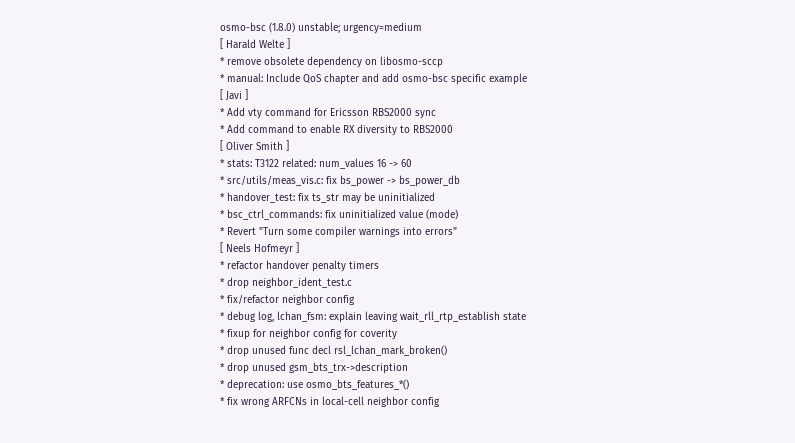osmo-bsc (1.8.0) unstable; urgency=medium
[ Harald Welte ]
* remove obsolete dependency on libosmo-sccp
* manual: Include QoS chapter and add osmo-bsc specific example
[ Javi ]
* Add vty command for Ericsson RBS2000 sync
* Add command to enable RX diversity to RBS2000
[ Oliver Smith ]
* stats: T3122 related: num_values 16 -> 60
* src/utils/meas_vis.c: fix bs_power -> bs_power_db
* handover_test: fix ts_str may be uninitialized
* bsc_ctrl_commands: fix uninitialized value (mode)
* Revert "Turn some compiler warnings into errors"
[ Neels Hofmeyr ]
* refactor handover penalty timers
* drop neighbor_ident_test.c
* fix/refactor neighbor config
* debug log, lchan_fsm: explain leaving wait_rll_rtp_establish state
* fixup for neighbor config for coverity
* drop unused func decl rsl_lchan_mark_broken()
* drop unused gsm_bts_trx->description
* deprecation: use osmo_bts_features_*()
* fix wrong ARFCNs in local-cell neighbor config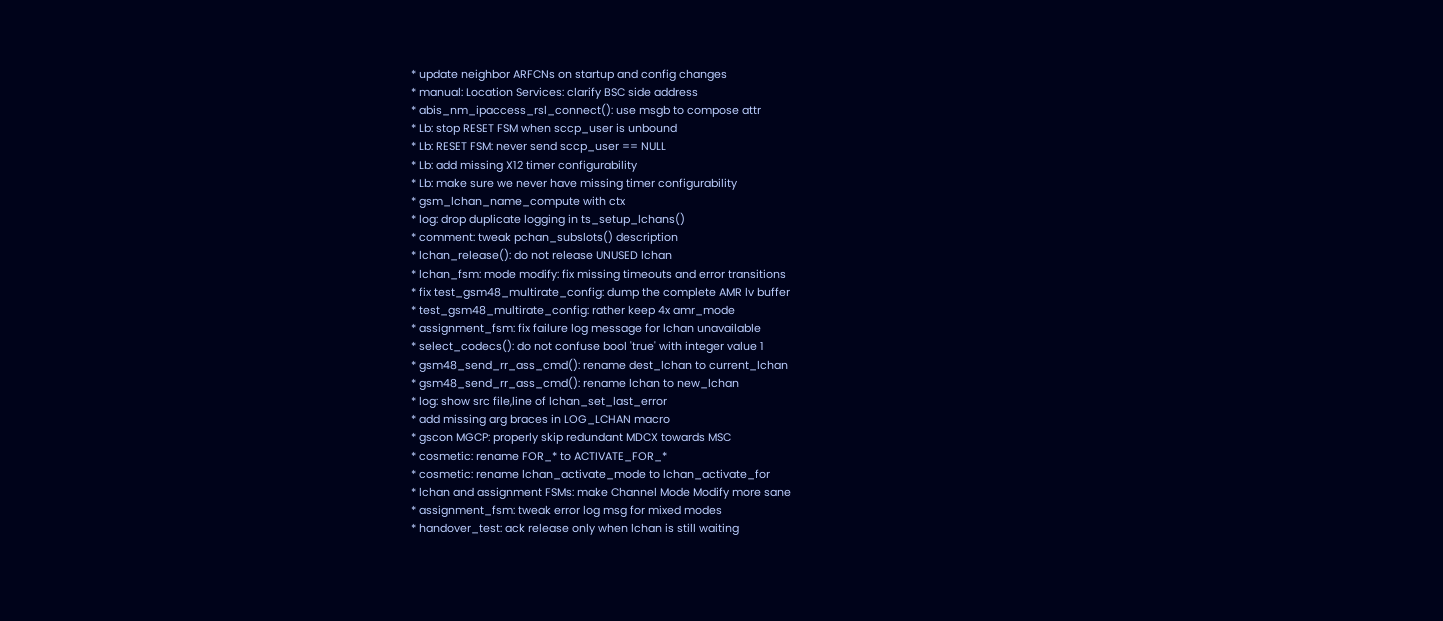* update neighbor ARFCNs on startup and config changes
* manual: Location Services: clarify BSC side address
* abis_nm_ipaccess_rsl_connect(): use msgb to compose attr
* Lb: stop RESET FSM when sccp_user is unbound
* Lb: RESET FSM: never send sccp_user == NULL
* Lb: add missing X12 timer configurability
* Lb: make sure we never have missing timer configurability
* gsm_lchan_name_compute with ctx
* log: drop duplicate logging in ts_setup_lchans()
* comment: tweak pchan_subslots() description
* lchan_release(): do not release UNUSED lchan
* lchan_fsm: mode modify: fix missing timeouts and error transitions
* fix test_gsm48_multirate_config: dump the complete AMR lv buffer
* test_gsm48_multirate_config: rather keep 4x amr_mode
* assignment_fsm: fix failure log message for lchan unavailable
* select_codecs(): do not confuse bool 'true' with integer value 1
* gsm48_send_rr_ass_cmd(): rename dest_lchan to current_lchan
* gsm48_send_rr_ass_cmd(): rename lchan to new_lchan
* log: show src file,line of lchan_set_last_error
* add missing arg braces in LOG_LCHAN macro
* gscon MGCP: properly skip redundant MDCX towards MSC
* cosmetic: rename FOR_* to ACTIVATE_FOR_*
* cosmetic: rename lchan_activate_mode to lchan_activate_for
* lchan and assignment FSMs: make Channel Mode Modify more sane
* assignment_fsm: tweak error log msg for mixed modes
* handover_test: ack release only when lchan is still waiting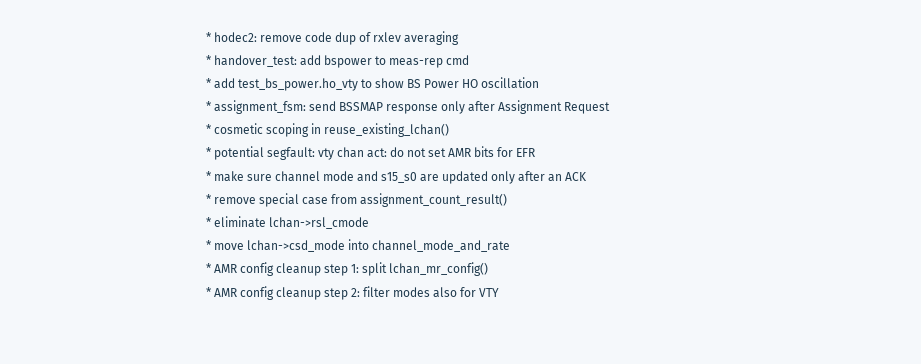* hodec2: remove code dup of rxlev averaging
* handover_test: add bspower to meas-rep cmd
* add test_bs_power.ho_vty to show BS Power HO oscillation
* assignment_fsm: send BSSMAP response only after Assignment Request
* cosmetic scoping in reuse_existing_lchan()
* potential segfault: vty chan act: do not set AMR bits for EFR
* make sure channel mode and s15_s0 are updated only after an ACK
* remove special case from assignment_count_result()
* eliminate lchan->rsl_cmode
* move lchan->csd_mode into channel_mode_and_rate
* AMR config cleanup step 1: split lchan_mr_config()
* AMR config cleanup step 2: filter modes also for VTY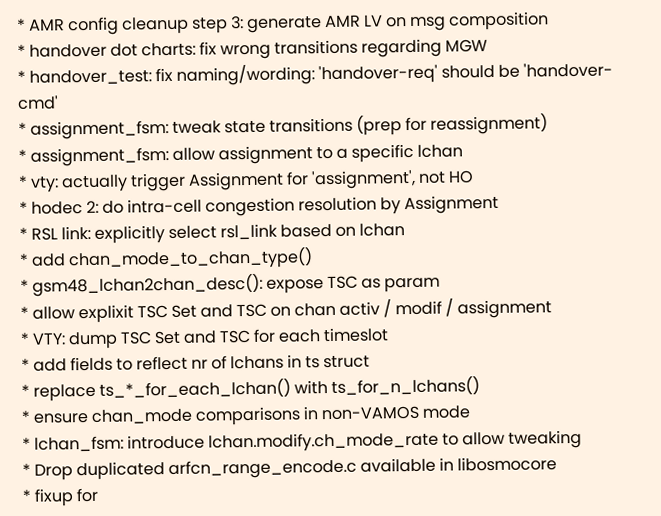* AMR config cleanup step 3: generate AMR LV on msg composition
* handover dot charts: fix wrong transitions regarding MGW
* handover_test: fix naming/wording: 'handover-req' should be 'handover-cmd'
* assignment_fsm: tweak state transitions (prep for reassignment)
* assignment_fsm: allow assignment to a specific lchan
* vty: actually trigger Assignment for 'assignment', not HO
* hodec 2: do intra-cell congestion resolution by Assignment
* RSL link: explicitly select rsl_link based on lchan
* add chan_mode_to_chan_type()
* gsm48_lchan2chan_desc(): expose TSC as param
* allow explixit TSC Set and TSC on chan activ / modif / assignment
* VTY: dump TSC Set and TSC for each timeslot
* add fields to reflect nr of lchans in ts struct
* replace ts_*_for_each_lchan() with ts_for_n_lchans()
* ensure chan_mode comparisons in non-VAMOS mode
* lchan_fsm: introduce lchan.modify.ch_mode_rate to allow tweaking
* Drop duplicated arfcn_range_encode.c available in libosmocore
* fixup for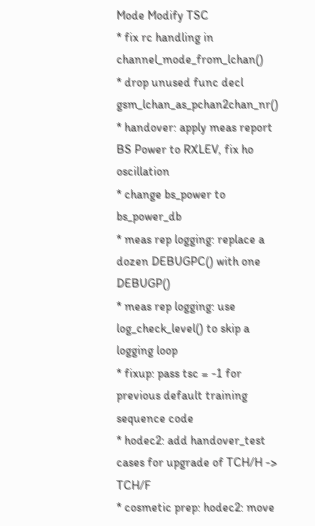Mode Modify TSC
* fix rc handling in channel_mode_from_lchan()
* drop unused func decl gsm_lchan_as_pchan2chan_nr()
* handover: apply meas report BS Power to RXLEV, fix ho oscillation
* change bs_power to bs_power_db
* meas rep logging: replace a dozen DEBUGPC() with one DEBUGP()
* meas rep logging: use log_check_level() to skip a logging loop
* fixup: pass tsc = -1 for previous default training sequence code
* hodec2: add handover_test cases for upgrade of TCH/H -> TCH/F
* cosmetic prep: hodec2: move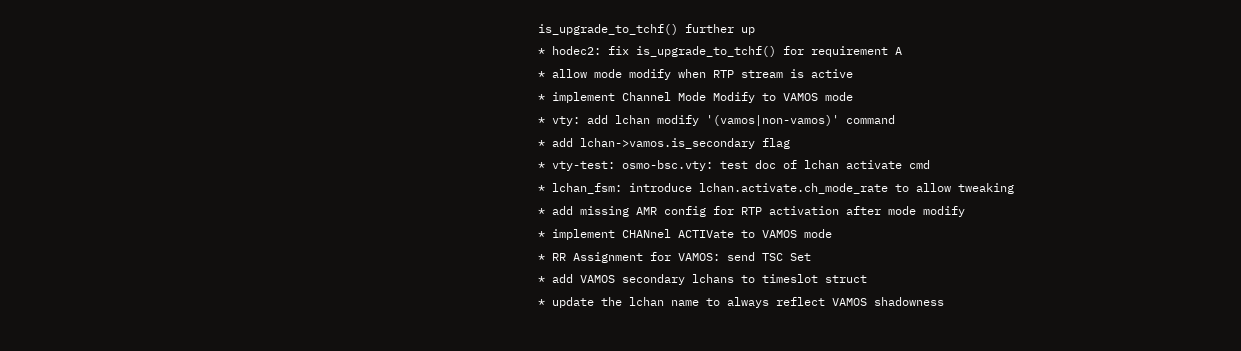is_upgrade_to_tchf() further up
* hodec2: fix is_upgrade_to_tchf() for requirement A
* allow mode modify when RTP stream is active
* implement Channel Mode Modify to VAMOS mode
* vty: add lchan modify '(vamos|non-vamos)' command
* add lchan->vamos.is_secondary flag
* vty-test: osmo-bsc.vty: test doc of lchan activate cmd
* lchan_fsm: introduce lchan.activate.ch_mode_rate to allow tweaking
* add missing AMR config for RTP activation after mode modify
* implement CHANnel ACTIVate to VAMOS mode
* RR Assignment for VAMOS: send TSC Set
* add VAMOS secondary lchans to timeslot struct
* update the lchan name to always reflect VAMOS shadowness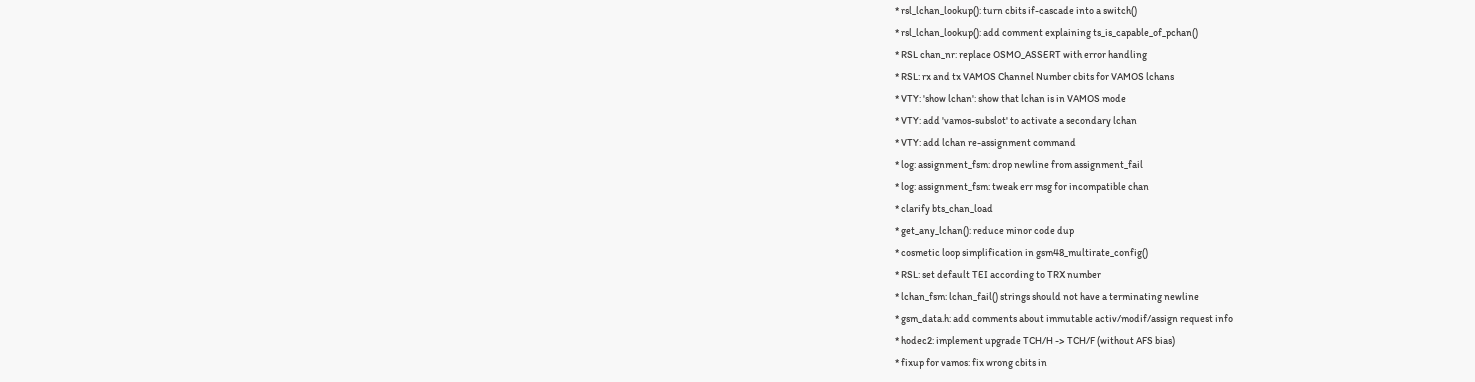* rsl_lchan_lookup(): turn cbits if-cascade into a switch()
* rsl_lchan_lookup(): add comment explaining ts_is_capable_of_pchan()
* RSL chan_nr: replace OSMO_ASSERT with error handling
* RSL: rx and tx VAMOS Channel Number cbits for VAMOS lchans
* VTY: 'show lchan': show that lchan is in VAMOS mode
* VTY: add 'vamos-subslot' to activate a secondary lchan
* VTY: add lchan re-assignment command
* log: assignment_fsm: drop newline from assignment_fail
* log: assignment_fsm: tweak err msg for incompatible chan
* clarify bts_chan_load
* get_any_lchan(): reduce minor code dup
* cosmetic loop simplification in gsm48_multirate_config()
* RSL: set default TEI according to TRX number
* lchan_fsm: lchan_fail() strings should not have a terminating newline
* gsm_data.h: add comments about immutable activ/modif/assign request info
* hodec2: implement upgrade TCH/H -> TCH/F (without AFS bias)
* fixup for vamos: fix wrong cbits in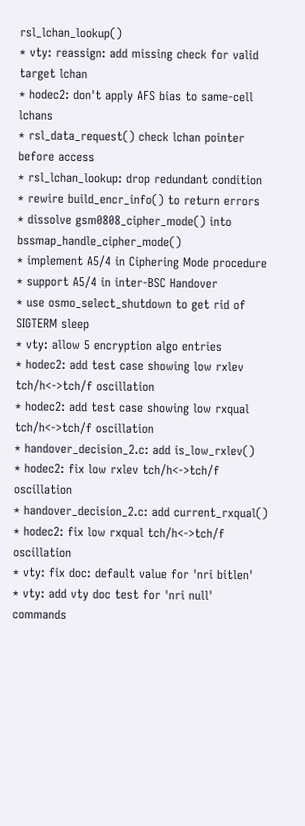rsl_lchan_lookup()
* vty: reassign: add missing check for valid target lchan
* hodec2: don't apply AFS bias to same-cell lchans
* rsl_data_request() check lchan pointer before access
* rsl_lchan_lookup: drop redundant condition
* rewire build_encr_info() to return errors
* dissolve gsm0808_cipher_mode() into bssmap_handle_cipher_mode()
* implement A5/4 in Ciphering Mode procedure
* support A5/4 in inter-BSC Handover
* use osmo_select_shutdown to get rid of SIGTERM sleep
* vty: allow 5 encryption algo entries
* hodec2: add test case showing low rxlev tch/h<->tch/f oscillation
* hodec2: add test case showing low rxqual tch/h<->tch/f oscillation
* handover_decision_2.c: add is_low_rxlev()
* hodec2: fix low rxlev tch/h<->tch/f oscillation
* handover_decision_2.c: add current_rxqual()
* hodec2: fix low rxqual tch/h<->tch/f oscillation
* vty: fix doc: default value for 'nri bitlen'
* vty: add vty doc test for 'nri null' commands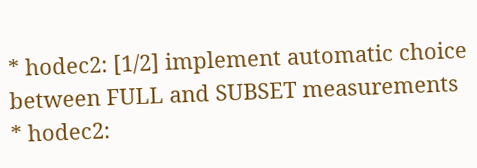* hodec2: [1/2] implement automatic choice between FULL and SUBSET measurements
* hodec2: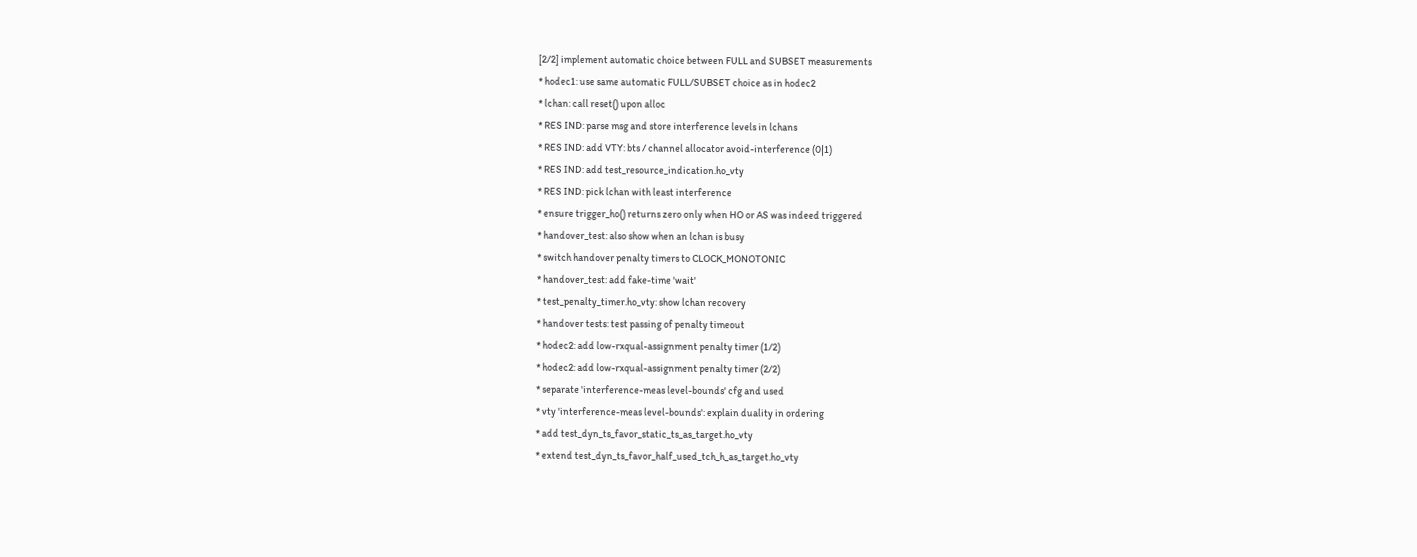[2/2] implement automatic choice between FULL and SUBSET measurements
* hodec1: use same automatic FULL/SUBSET choice as in hodec2
* lchan: call reset() upon alloc
* RES IND: parse msg and store interference levels in lchans
* RES IND: add VTY: bts / channel allocator avoid-interference (0|1)
* RES IND: add test_resource_indication.ho_vty
* RES IND: pick lchan with least interference
* ensure trigger_ho() returns zero only when HO or AS was indeed triggered
* handover_test: also show when an lchan is busy
* switch handover penalty timers to CLOCK_MONOTONIC
* handover_test: add fake-time 'wait'
* test_penalty_timer.ho_vty: show lchan recovery
* handover tests: test passing of penalty timeout
* hodec2: add low-rxqual-assignment penalty timer (1/2)
* hodec2: add low-rxqual-assignment penalty timer (2/2)
* separate 'interference-meas level-bounds' cfg and used
* vty 'interference-meas level-bounds': explain duality in ordering
* add test_dyn_ts_favor_static_ts_as_target.ho_vty
* extend test_dyn_ts_favor_half_used_tch_h_as_target.ho_vty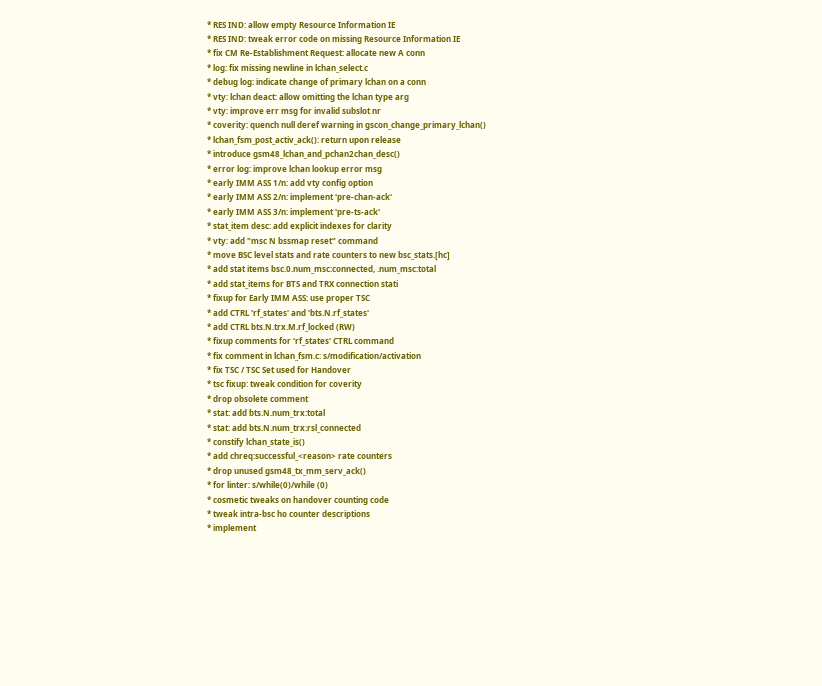* RES IND: allow empty Resource Information IE
* RES IND: tweak error code on missing Resource Information IE
* fix CM Re-Establishment Request: allocate new A conn
* log: fix missing newline in lchan_select.c
* debug log: indicate change of primary lchan on a conn
* vty: lchan deact: allow omitting the lchan type arg
* vty: improve err msg for invalid subslot nr
* coverity: quench null deref warning in gscon_change_primary_lchan()
* lchan_fsm_post_activ_ack(): return upon release
* introduce gsm48_lchan_and_pchan2chan_desc()
* error log: improve lchan lookup error msg
* early IMM ASS 1/n: add vty config option
* early IMM ASS 2/n: implement 'pre-chan-ack'
* early IMM ASS 3/n: implement 'pre-ts-ack'
* stat_item desc: add explicit indexes for clarity
* vty: add "msc N bssmap reset" command
* move BSC level stats and rate counters to new bsc_stats.[hc]
* add stat items bsc.0.num_msc:connected, .num_msc:total
* add stat_items for BTS and TRX connection stati
* fixup for Early IMM ASS: use proper TSC
* add CTRL 'rf_states' and 'bts.N.rf_states'
* add CTRL bts.N.trx.M.rf_locked (RW)
* fixup comments for 'rf_states' CTRL command
* fix comment in lchan_fsm.c: s/modification/activation
* fix TSC / TSC Set used for Handover
* tsc fixup: tweak condition for coverity
* drop obsolete comment
* stat: add bts.N.num_trx:total
* stat: add bts.N.num_trx:rsl_connected
* constify lchan_state_is()
* add chreq:successful_<reason> rate counters
* drop unused gsm48_tx_mm_serv_ack()
* for linter: s/while(0)/while (0)
* cosmetic tweaks on handover counting code
* tweak intra-bsc ho counter descriptions
* implement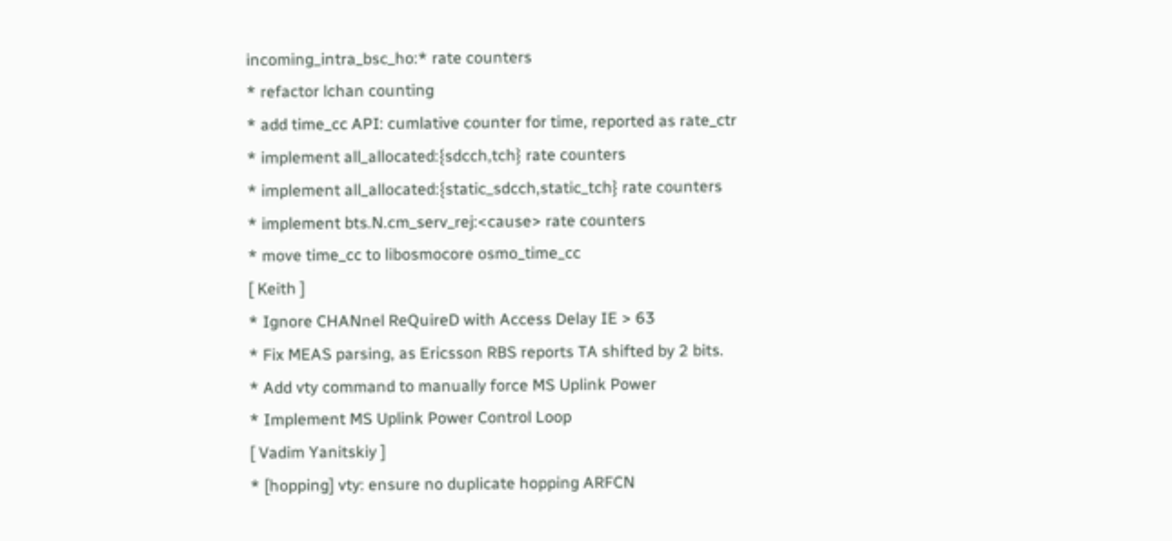incoming_intra_bsc_ho:* rate counters
* refactor lchan counting
* add time_cc API: cumlative counter for time, reported as rate_ctr
* implement all_allocated:{sdcch,tch} rate counters
* implement all_allocated:{static_sdcch,static_tch} rate counters
* implement bts.N.cm_serv_rej:<cause> rate counters
* move time_cc to libosmocore osmo_time_cc
[ Keith ]
* Ignore CHANnel ReQuireD with Access Delay IE > 63
* Fix MEAS parsing, as Ericsson RBS reports TA shifted by 2 bits.
* Add vty command to manually force MS Uplink Power
* Implement MS Uplink Power Control Loop
[ Vadim Yanitskiy ]
* [hopping] vty: ensure no duplicate hopping ARFCN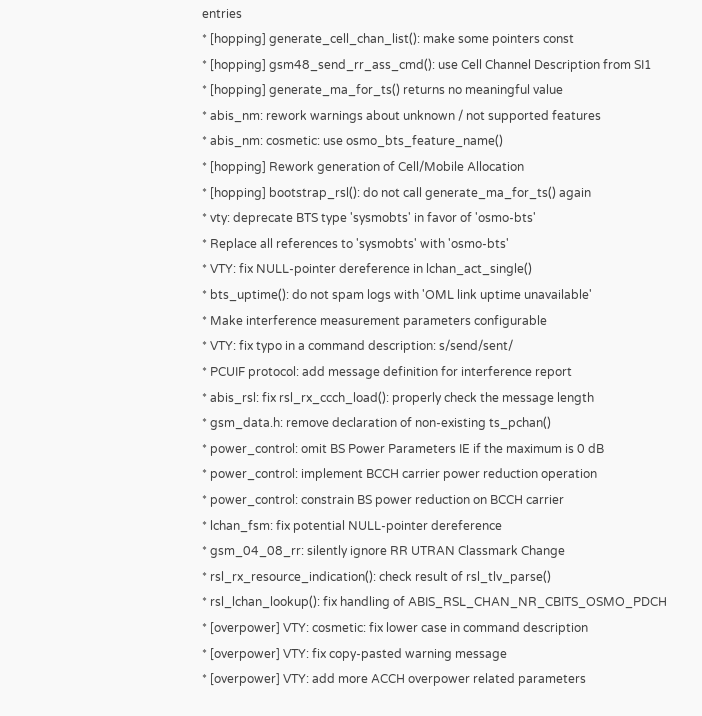entries
* [hopping] generate_cell_chan_list(): make some pointers const
* [hopping] gsm48_send_rr_ass_cmd(): use Cell Channel Description from SI1
* [hopping] generate_ma_for_ts() returns no meaningful value
* abis_nm: rework warnings about unknown / not supported features
* abis_nm: cosmetic: use osmo_bts_feature_name()
* [hopping] Rework generation of Cell/Mobile Allocation
* [hopping] bootstrap_rsl(): do not call generate_ma_for_ts() again
* vty: deprecate BTS type 'sysmobts' in favor of 'osmo-bts'
* Replace all references to 'sysmobts' with 'osmo-bts'
* VTY: fix NULL-pointer dereference in lchan_act_single()
* bts_uptime(): do not spam logs with 'OML link uptime unavailable'
* Make interference measurement parameters configurable
* VTY: fix typo in a command description: s/send/sent/
* PCUIF protocol: add message definition for interference report
* abis_rsl: fix rsl_rx_ccch_load(): properly check the message length
* gsm_data.h: remove declaration of non-existing ts_pchan()
* power_control: omit BS Power Parameters IE if the maximum is 0 dB
* power_control: implement BCCH carrier power reduction operation
* power_control: constrain BS power reduction on BCCH carrier
* lchan_fsm: fix potential NULL-pointer dereference
* gsm_04_08_rr: silently ignore RR UTRAN Classmark Change
* rsl_rx_resource_indication(): check result of rsl_tlv_parse()
* rsl_lchan_lookup(): fix handling of ABIS_RSL_CHAN_NR_CBITS_OSMO_PDCH
* [overpower] VTY: cosmetic: fix lower case in command description
* [overpower] VTY: fix copy-pasted warning message
* [overpower] VTY: add more ACCH overpower related parameters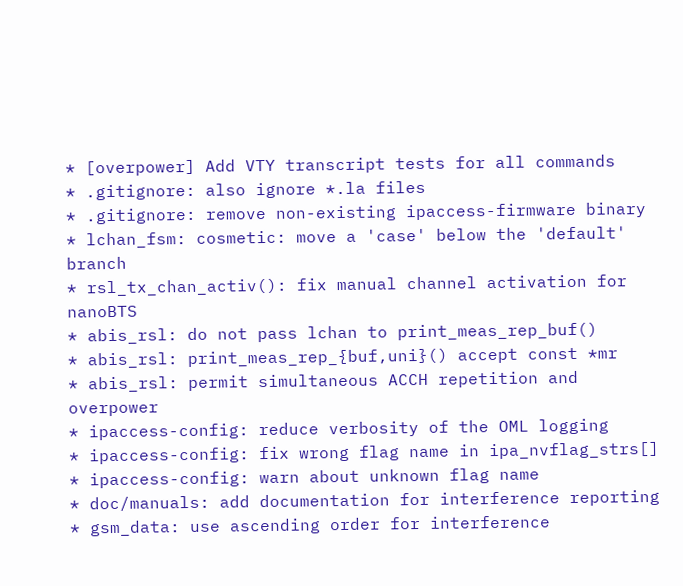* [overpower] Add VTY transcript tests for all commands
* .gitignore: also ignore *.la files
* .gitignore: remove non-existing ipaccess-firmware binary
* lchan_fsm: cosmetic: move a 'case' below the 'default' branch
* rsl_tx_chan_activ(): fix manual channel activation for nanoBTS
* abis_rsl: do not pass lchan to print_meas_rep_buf()
* abis_rsl: print_meas_rep_{buf,uni}() accept const *mr
* abis_rsl: permit simultaneous ACCH repetition and overpower
* ipaccess-config: reduce verbosity of the OML logging
* ipaccess-config: fix wrong flag name in ipa_nvflag_strs[]
* ipaccess-config: warn about unknown flag name
* doc/manuals: add documentation for interference reporting
* gsm_data: use ascending order for interference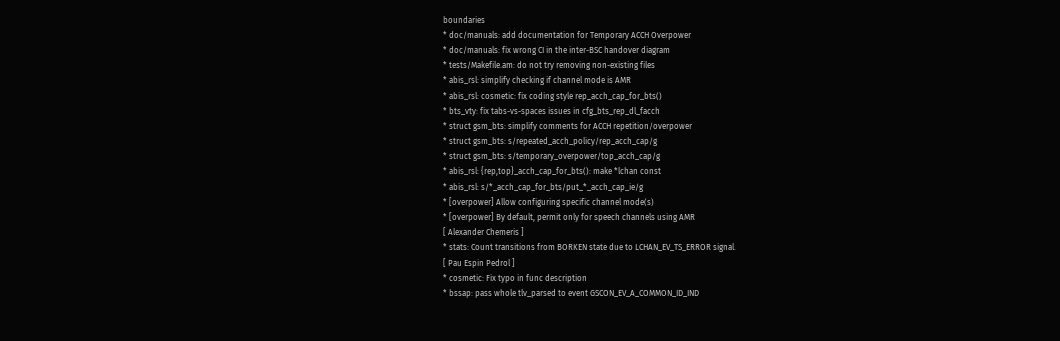boundaries
* doc/manuals: add documentation for Temporary ACCH Overpower
* doc/manuals: fix wrong CI in the inter-BSC handover diagram
* tests/Makefile.am: do not try removing non-existing files
* abis_rsl: simplify checking if channel mode is AMR
* abis_rsl: cosmetic: fix coding style rep_acch_cap_for_bts()
* bts_vty: fix tabs-vs-spaces issues in cfg_bts_rep_dl_facch
* struct gsm_bts: simplify comments for ACCH repetition/overpower
* struct gsm_bts: s/repeated_acch_policy/rep_acch_cap/g
* struct gsm_bts: s/temporary_overpower/top_acch_cap/g
* abis_rsl: {rep,top}_acch_cap_for_bts(): make *lchan const
* abis_rsl: s/*_acch_cap_for_bts/put_*_acch_cap_ie/g
* [overpower] Allow configuring specific channel mode(s)
* [overpower] By default, permit only for speech channels using AMR
[ Alexander Chemeris ]
* stats: Count transitions from BORKEN state due to LCHAN_EV_TS_ERROR signal.
[ Pau Espin Pedrol ]
* cosmetic: Fix typo in func description
* bssap: pass whole tlv_parsed to event GSCON_EV_A_COMMON_ID_IND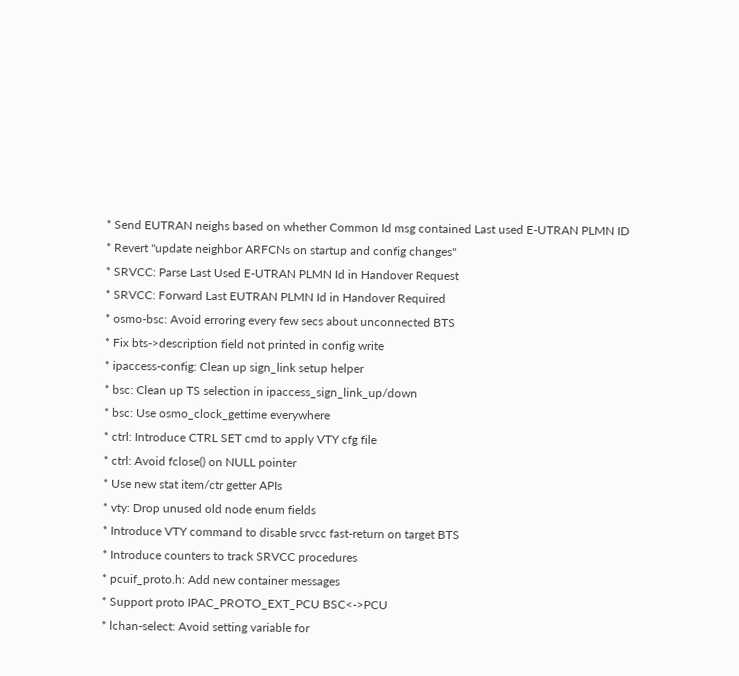* Send EUTRAN neighs based on whether Common Id msg contained Last used E-UTRAN PLMN ID
* Revert "update neighbor ARFCNs on startup and config changes"
* SRVCC: Parse Last Used E-UTRAN PLMN Id in Handover Request
* SRVCC: Forward Last EUTRAN PLMN Id in Handover Required
* osmo-bsc: Avoid erroring every few secs about unconnected BTS
* Fix bts->description field not printed in config write
* ipaccess-config: Clean up sign_link setup helper
* bsc: Clean up TS selection in ipaccess_sign_link_up/down
* bsc: Use osmo_clock_gettime everywhere
* ctrl: Introduce CTRL SET cmd to apply VTY cfg file
* ctrl: Avoid fclose() on NULL pointer
* Use new stat item/ctr getter APIs
* vty: Drop unused old node enum fields
* Introduce VTY command to disable srvcc fast-return on target BTS
* Introduce counters to track SRVCC procedures
* pcuif_proto.h: Add new container messages
* Support proto IPAC_PROTO_EXT_PCU BSC<->PCU
* lchan-select: Avoid setting variable for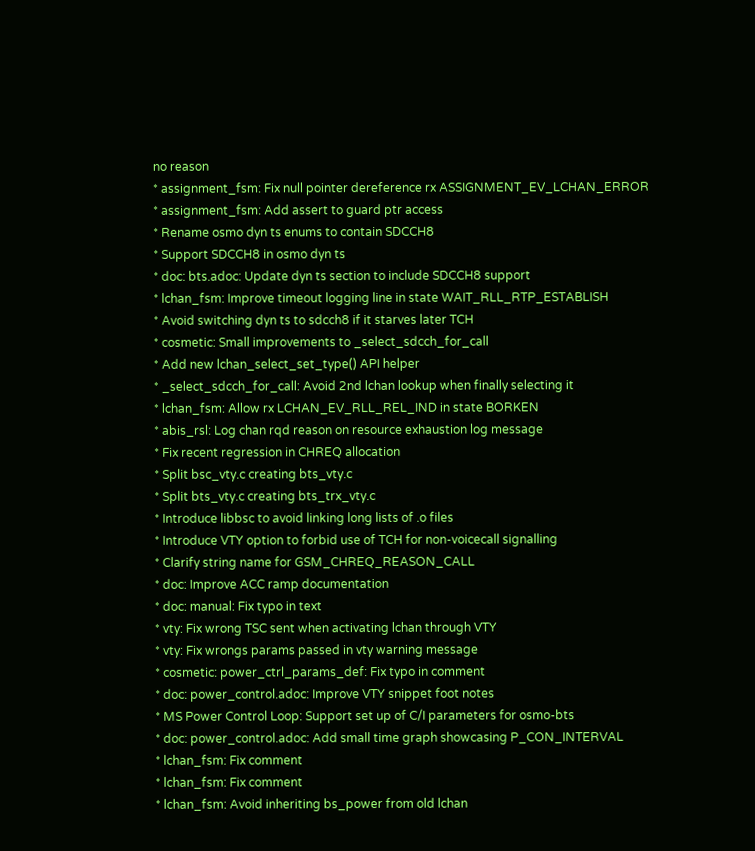no reason
* assignment_fsm: Fix null pointer dereference rx ASSIGNMENT_EV_LCHAN_ERROR
* assignment_fsm: Add assert to guard ptr access
* Rename osmo dyn ts enums to contain SDCCH8
* Support SDCCH8 in osmo dyn ts
* doc: bts.adoc: Update dyn ts section to include SDCCH8 support
* lchan_fsm: Improve timeout logging line in state WAIT_RLL_RTP_ESTABLISH
* Avoid switching dyn ts to sdcch8 if it starves later TCH
* cosmetic: Small improvements to _select_sdcch_for_call
* Add new lchan_select_set_type() API helper
* _select_sdcch_for_call: Avoid 2nd lchan lookup when finally selecting it
* lchan_fsm: Allow rx LCHAN_EV_RLL_REL_IND in state BORKEN
* abis_rsl: Log chan rqd reason on resource exhaustion log message
* Fix recent regression in CHREQ allocation
* Split bsc_vty.c creating bts_vty.c
* Split bts_vty.c creating bts_trx_vty.c
* Introduce libbsc to avoid linking long lists of .o files
* Introduce VTY option to forbid use of TCH for non-voicecall signalling
* Clarify string name for GSM_CHREQ_REASON_CALL
* doc: Improve ACC ramp documentation
* doc: manual: Fix typo in text
* vty: Fix wrong TSC sent when activating lchan through VTY
* vty: Fix wrongs params passed in vty warning message
* cosmetic: power_ctrl_params_def: Fix typo in comment
* doc: power_control.adoc: Improve VTY snippet foot notes
* MS Power Control Loop: Support set up of C/I parameters for osmo-bts
* doc: power_control.adoc: Add small time graph showcasing P_CON_INTERVAL
* lchan_fsm: Fix comment
* lchan_fsm: Fix comment
* lchan_fsm: Avoid inheriting bs_power from old lchan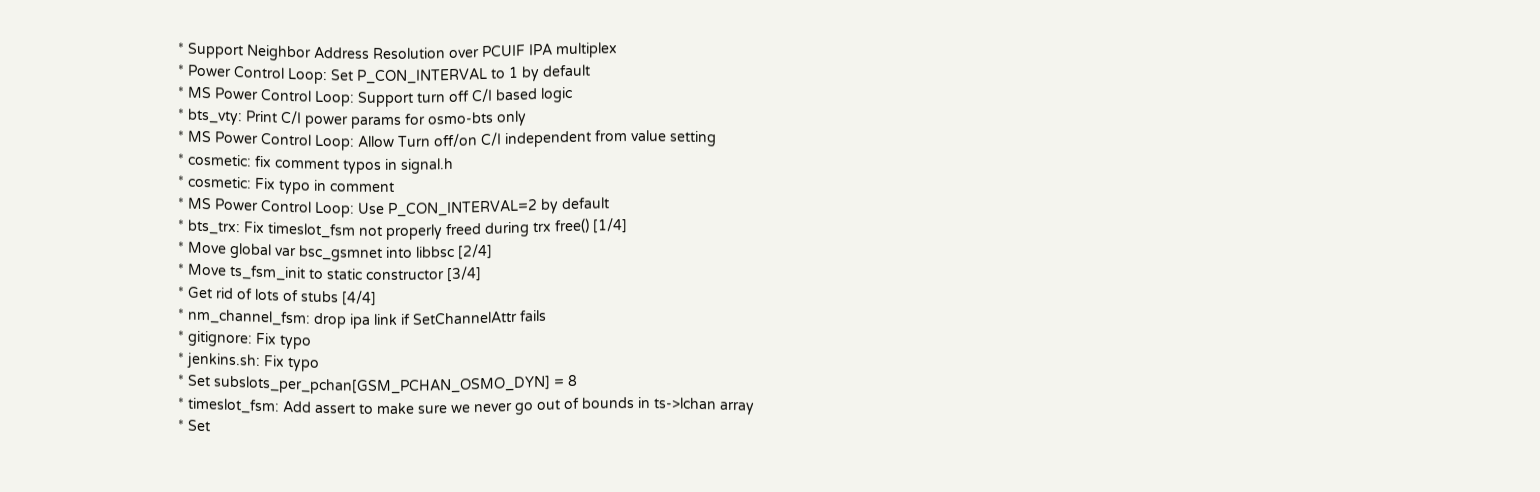* Support Neighbor Address Resolution over PCUIF IPA multiplex
* Power Control Loop: Set P_CON_INTERVAL to 1 by default
* MS Power Control Loop: Support turn off C/I based logic
* bts_vty: Print C/I power params for osmo-bts only
* MS Power Control Loop: Allow Turn off/on C/I independent from value setting
* cosmetic: fix comment typos in signal.h
* cosmetic: Fix typo in comment
* MS Power Control Loop: Use P_CON_INTERVAL=2 by default
* bts_trx: Fix timeslot_fsm not properly freed during trx free() [1/4]
* Move global var bsc_gsmnet into libbsc [2/4]
* Move ts_fsm_init to static constructor [3/4]
* Get rid of lots of stubs [4/4]
* nm_channel_fsm: drop ipa link if SetChannelAttr fails
* gitignore: Fix typo
* jenkins.sh: Fix typo
* Set subslots_per_pchan[GSM_PCHAN_OSMO_DYN] = 8
* timeslot_fsm: Add assert to make sure we never go out of bounds in ts->lchan array
* Set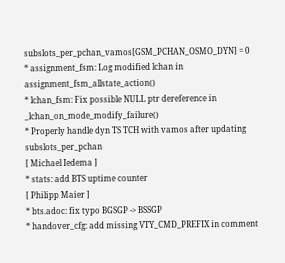subslots_per_pchan_vamos[GSM_PCHAN_OSMO_DYN] = 0
* assignment_fsm: Log modified lchan in assignment_fsm_allstate_action()
* lchan_fsm: Fix possible NULL ptr dereference in _lchan_on_mode_modify_failure()
* Properly handle dyn TS TCH with vamos after updating subslots_per_pchan
[ Michael Iedema ]
* stats: add BTS uptime counter
[ Philipp Maier ]
* bts.adoc: fix typo BGSGP -> BSSGP
* handover_cfg: add missing VTY_CMD_PREFIX in comment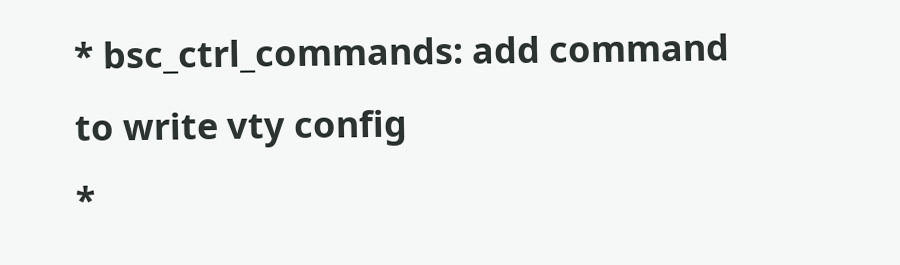* bsc_ctrl_commands: add command to write vty config
*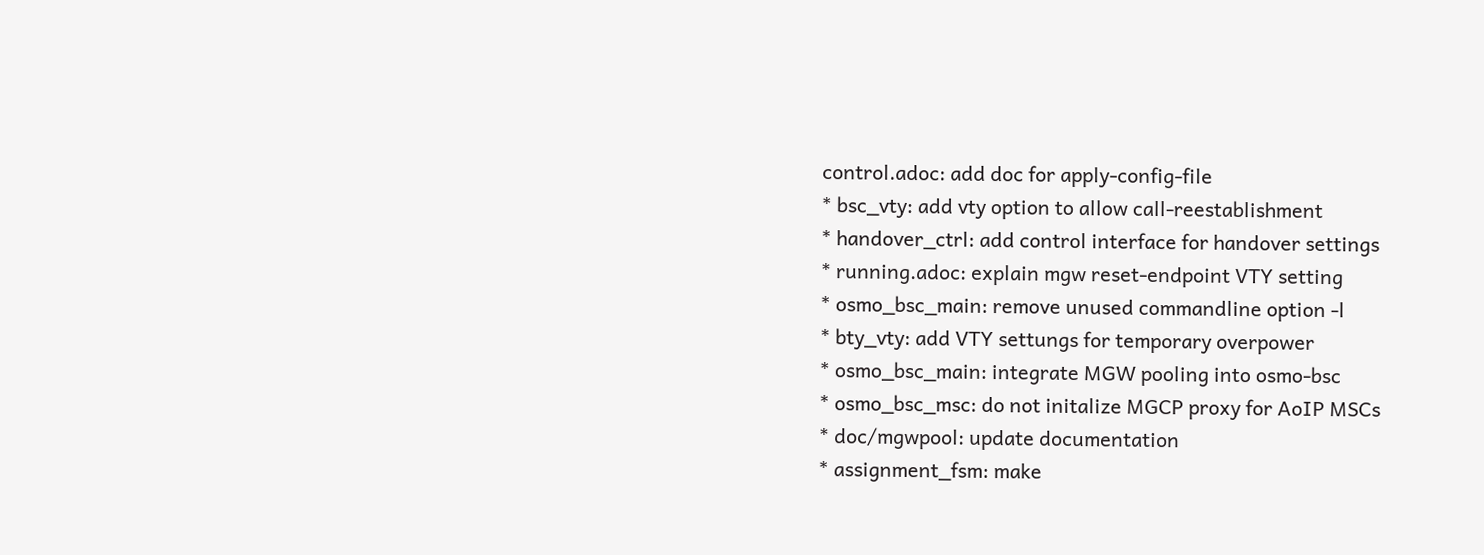control.adoc: add doc for apply-config-file
* bsc_vty: add vty option to allow call-reestablishment
* handover_ctrl: add control interface for handover settings
* running.adoc: explain mgw reset-endpoint VTY setting
* osmo_bsc_main: remove unused commandline option -l
* bty_vty: add VTY settungs for temporary overpower
* osmo_bsc_main: integrate MGW pooling into osmo-bsc
* osmo_bsc_msc: do not initalize MGCP proxy for AoIP MSCs
* doc/mgwpool: update documentation
* assignment_fsm: make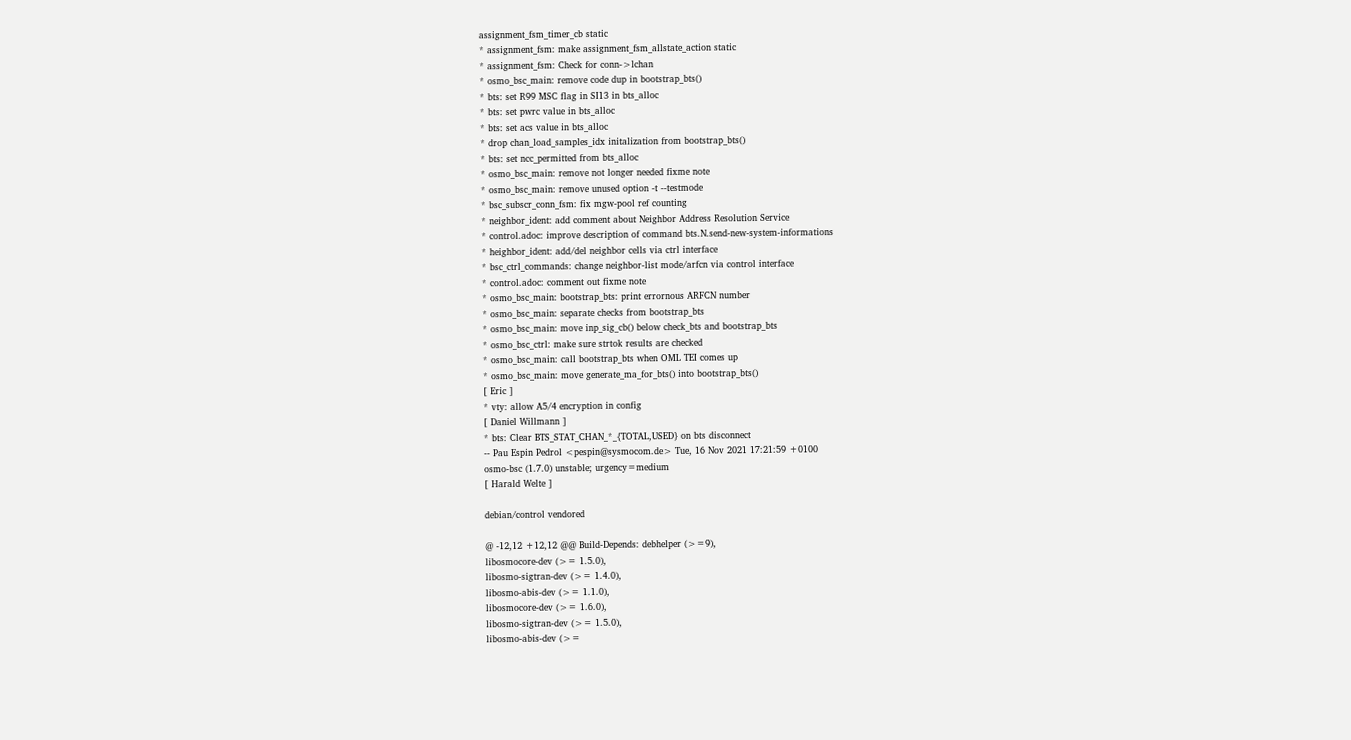assignment_fsm_timer_cb static
* assignment_fsm: make assignment_fsm_allstate_action static
* assignment_fsm: Check for conn->lchan
* osmo_bsc_main: remove code dup in bootstrap_bts()
* bts: set R99 MSC flag in SI13 in bts_alloc
* bts: set pwrc value in bts_alloc
* bts: set acs value in bts_alloc
* drop chan_load_samples_idx initalization from bootstrap_bts()
* bts: set ncc_permitted from bts_alloc
* osmo_bsc_main: remove not longer needed fixme note
* osmo_bsc_main: remove unused option -t --testmode
* bsc_subscr_conn_fsm: fix mgw-pool ref counting
* neighbor_ident: add comment about Neighbor Address Resolution Service
* control.adoc: improve description of command bts.N.send-new-system-informations
* heighbor_ident: add/del neighbor cells via ctrl interface
* bsc_ctrl_commands: change neighbor-list mode/arfcn via control interface
* control.adoc: comment out fixme note
* osmo_bsc_main: bootstrap_bts: print errornous ARFCN number
* osmo_bsc_main: separate checks from bootstrap_bts
* osmo_bsc_main: move inp_sig_cb() below check_bts and bootstrap_bts
* osmo_bsc_ctrl: make sure strtok results are checked
* osmo_bsc_main: call bootstrap_bts when OML TEI comes up
* osmo_bsc_main: move generate_ma_for_bts() into bootstrap_bts()
[ Eric ]
* vty: allow A5/4 encryption in config
[ Daniel Willmann ]
* bts: Clear BTS_STAT_CHAN_*_{TOTAL,USED} on bts disconnect
-- Pau Espin Pedrol <pespin@sysmocom.de> Tue, 16 Nov 2021 17:21:59 +0100
osmo-bsc (1.7.0) unstable; urgency=medium
[ Harald Welte ]

debian/control vendored

@ -12,12 +12,12 @@ Build-Depends: debhelper (>=9),
libosmocore-dev (>= 1.5.0),
libosmo-sigtran-dev (>= 1.4.0),
libosmo-abis-dev (>= 1.1.0),
libosmocore-dev (>= 1.6.0),
libosmo-sigtran-dev (>= 1.5.0),
libosmo-abis-dev (>=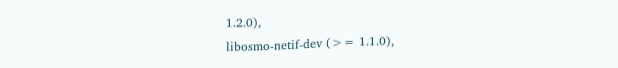1.2.0),
libosmo-netif-dev (>= 1.1.0),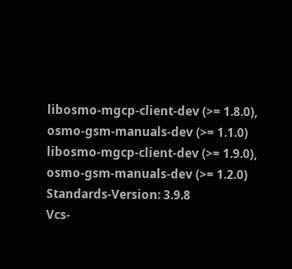libosmo-mgcp-client-dev (>= 1.8.0),
osmo-gsm-manuals-dev (>= 1.1.0)
libosmo-mgcp-client-dev (>= 1.9.0),
osmo-gsm-manuals-dev (>= 1.2.0)
Standards-Version: 3.9.8
Vcs-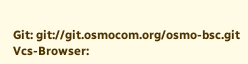Git: git://git.osmocom.org/osmo-bsc.git
Vcs-Browser: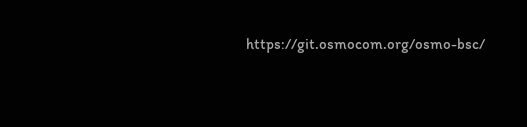https://git.osmocom.org/osmo-bsc/